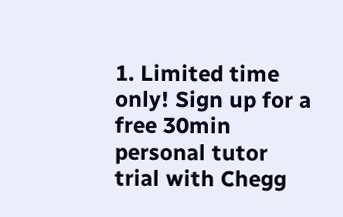1. Limited time only! Sign up for a free 30min personal tutor trial with Chegg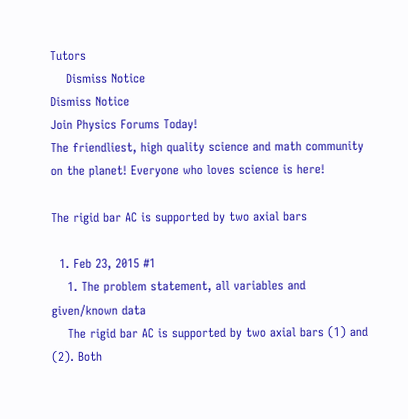Tutors
    Dismiss Notice
Dismiss Notice
Join Physics Forums Today!
The friendliest, high quality science and math community on the planet! Everyone who loves science is here!

The rigid bar AC is supported by two axial bars

  1. Feb 23, 2015 #1
    1. The problem statement, all variables and given/known data
    The rigid bar AC is supported by two axial bars (1) and (2). Both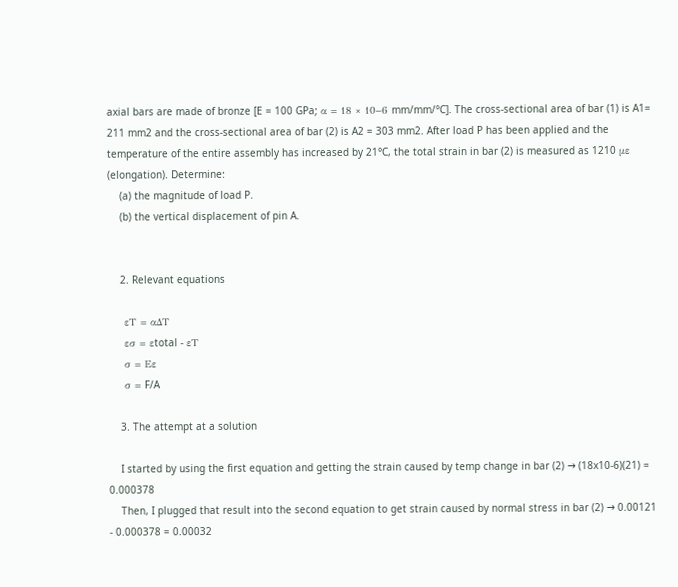axial bars are made of bronze [E = 100 GPa; α = 18 × 10−6 mm/mm/°C]. The cross-sectional area of bar (1) is A1= 211 mm2 and the cross-sectional area of bar (2) is A2 = 303 mm2. After load P has been applied and the temperature of the entire assembly has increased by 21°C, the total strain in bar (2) is measured as 1210 με (elongation). Determine:
    (a) the magnitude of load P.
    (b) the vertical displacement of pin A.


    2. Relevant equations

    εT = αΔT
    εσ = εtotal - εT
    σ = Eε
    σ = F/A

    3. The attempt at a solution

    I started by using the first equation and getting the strain caused by temp change in bar (2) → (18x10-6)(21) = 0.000378
    Then, I plugged that result into the second equation to get strain caused by normal stress in bar (2) → 0.00121 - 0.000378 = 0.00032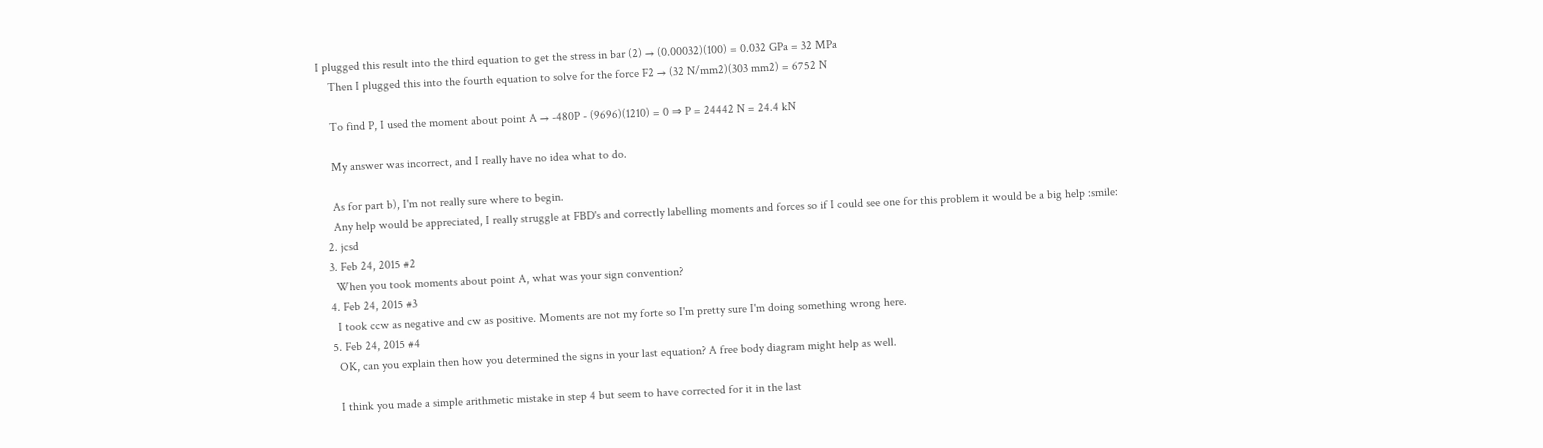I plugged this result into the third equation to get the stress in bar (2) → (0.00032)(100) = 0.032 GPa = 32 MPa
    Then I plugged this into the fourth equation to solve for the force F2 → (32 N/mm2)(303 mm2) = 6752 N

    To find P, I used the moment about point A → -480P - (9696)(1210) = 0 ⇒ P = 24442 N = 24.4 kN

    My answer was incorrect, and I really have no idea what to do.

    As for part b), I'm not really sure where to begin.
    Any help would be appreciated, I really struggle at FBD's and correctly labelling moments and forces so if I could see one for this problem it would be a big help :smile:
  2. jcsd
  3. Feb 24, 2015 #2
    When you took moments about point A, what was your sign convention?
  4. Feb 24, 2015 #3
    I took ccw as negative and cw as positive. Moments are not my forte so I'm pretty sure I'm doing something wrong here.
  5. Feb 24, 2015 #4
    OK, can you explain then how you determined the signs in your last equation? A free body diagram might help as well.

    I think you made a simple arithmetic mistake in step 4 but seem to have corrected for it in the last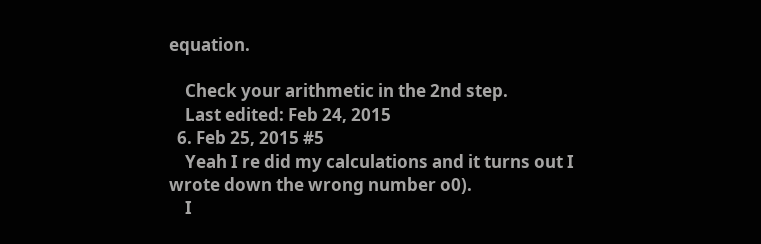equation.

    Check your arithmetic in the 2nd step.
    Last edited: Feb 24, 2015
  6. Feb 25, 2015 #5
    Yeah I re did my calculations and it turns out I wrote down the wrong number o0).
    I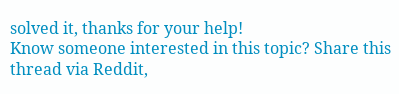solved it, thanks for your help!
Know someone interested in this topic? Share this thread via Reddit,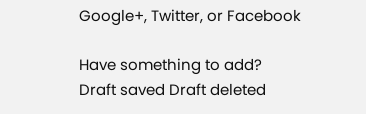Google+, Twitter, or Facebook

Have something to add?
Draft saved Draft deleted